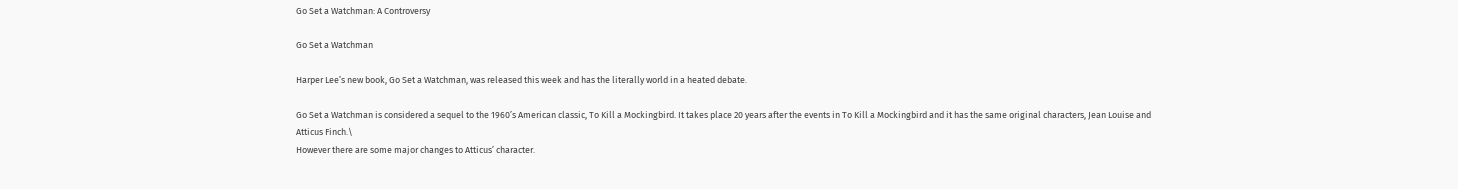Go Set a Watchman: A Controversy

Go Set a Watchman

Harper Lee’s new book, Go Set a Watchman, was released this week and has the literally world in a heated debate.

Go Set a Watchman is considered a sequel to the 1960’s American classic, To Kill a Mockingbird. It takes place 20 years after the events in To Kill a Mockingbird and it has the same original characters, Jean Louise and Atticus Finch.\
However there are some major changes to Atticus’ character.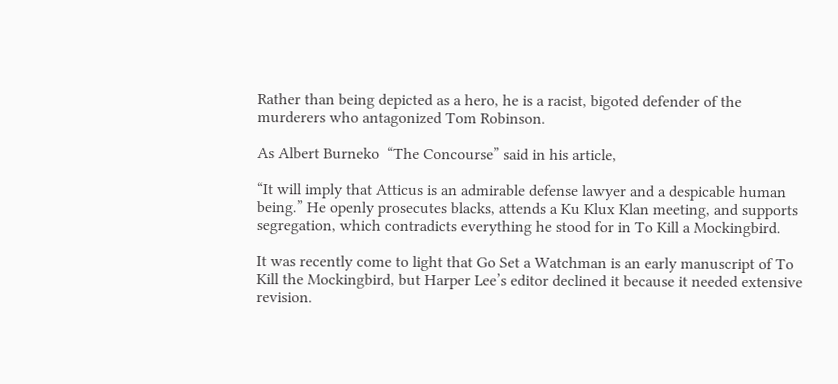Rather than being depicted as a hero, he is a racist, bigoted defender of the murderers who antagonized Tom Robinson.

As Albert Burneko  “The Concourse” said in his article,

“It will imply that Atticus is an admirable defense lawyer and a despicable human being.” He openly prosecutes blacks, attends a Ku Klux Klan meeting, and supports segregation, which contradicts everything he stood for in To Kill a Mockingbird.

It was recently come to light that Go Set a Watchman is an early manuscript of To Kill the Mockingbird, but Harper Lee’s editor declined it because it needed extensive revision.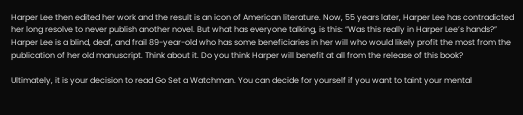Harper Lee then edited her work and the result is an icon of American literature. Now, 55 years later, Harper Lee has contradicted her long resolve to never publish another novel. But what has everyone talking, is this: “Was this really in Harper Lee’s hands?” Harper Lee is a blind, deaf, and frail 89-year-old who has some beneficiaries in her will who would likely profit the most from the publication of her old manuscript. Think about it. Do you think Harper will benefit at all from the release of this book?

Ultimately, it is your decision to read Go Set a Watchman. You can decide for yourself if you want to taint your mental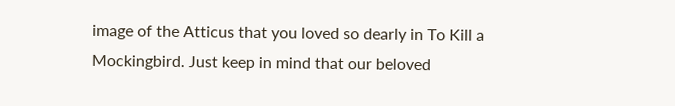image of the Atticus that you loved so dearly in To Kill a Mockingbird. Just keep in mind that our beloved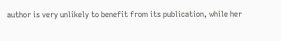author is very unlikely to benefit from its publication, while her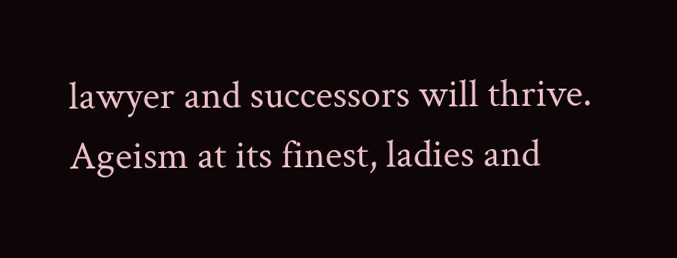lawyer and successors will thrive. Ageism at its finest, ladies and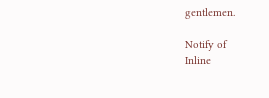gentlemen.

Notify of
Inline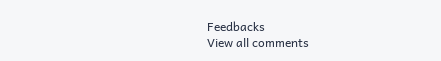Feedbacks
View all comments